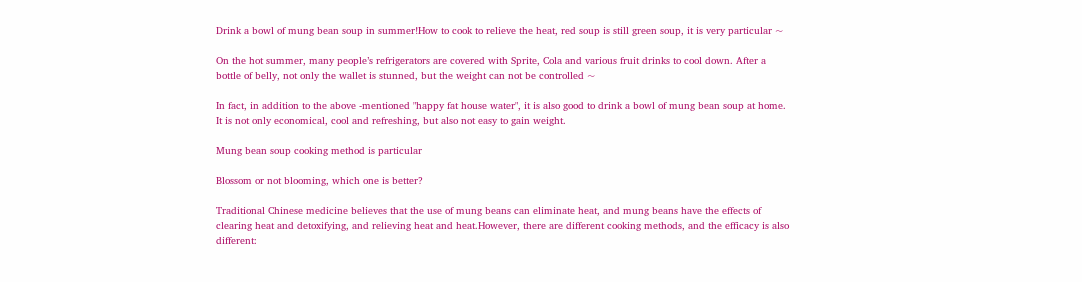Drink a bowl of mung bean soup in summer!How to cook to relieve the heat, red soup is still green soup, it is very particular ~

On the hot summer, many people’s refrigerators are covered with Sprite, Cola and various fruit drinks to cool down. After a bottle of belly, not only the wallet is stunned, but the weight can not be controlled ~

In fact, in addition to the above -mentioned "happy fat house water", it is also good to drink a bowl of mung bean soup at home. It is not only economical, cool and refreshing, but also not easy to gain weight.

Mung bean soup cooking method is particular

Blossom or not blooming, which one is better?

Traditional Chinese medicine believes that the use of mung beans can eliminate heat, and mung beans have the effects of clearing heat and detoxifying, and relieving heat and heat.However, there are different cooking methods, and the efficacy is also different: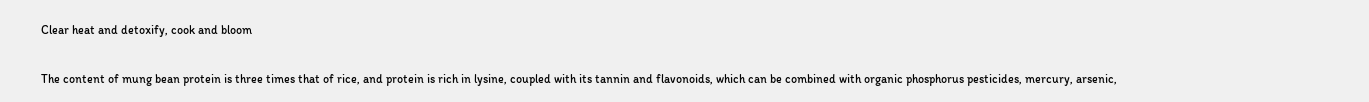Clear heat and detoxify, cook and bloom

The content of mung bean protein is three times that of rice, and protein is rich in lysine, coupled with its tannin and flavonoids, which can be combined with organic phosphorus pesticides, mercury, arsenic,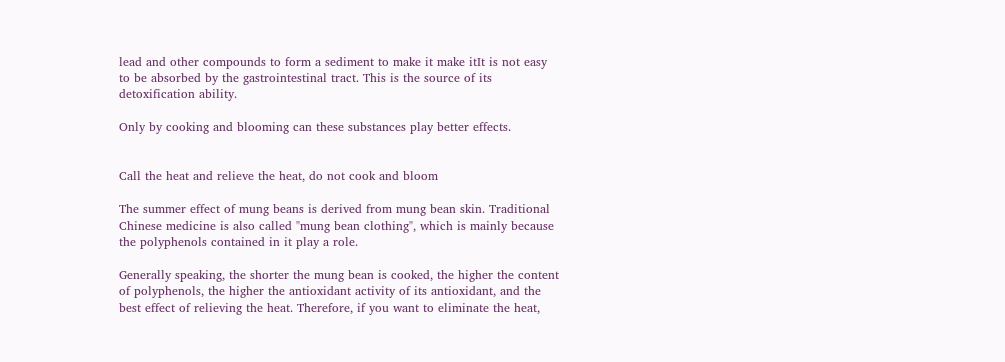lead and other compounds to form a sediment to make it make itIt is not easy to be absorbed by the gastrointestinal tract. This is the source of its detoxification ability.

Only by cooking and blooming can these substances play better effects.


Call the heat and relieve the heat, do not cook and bloom

The summer effect of mung beans is derived from mung bean skin. Traditional Chinese medicine is also called "mung bean clothing", which is mainly because the polyphenols contained in it play a role.

Generally speaking, the shorter the mung bean is cooked, the higher the content of polyphenols, the higher the antioxidant activity of its antioxidant, and the best effect of relieving the heat. Therefore, if you want to eliminate the heat,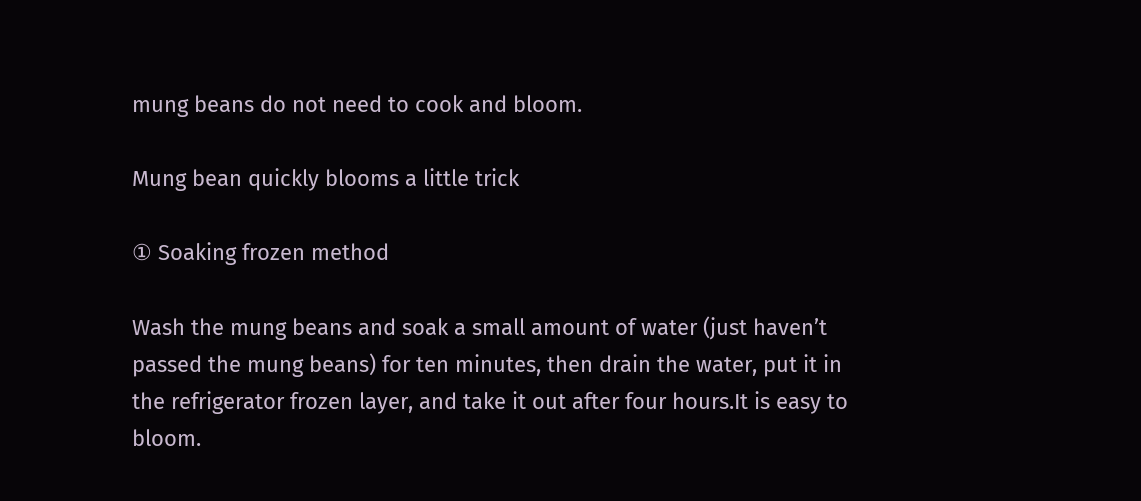mung beans do not need to cook and bloom.

Mung bean quickly blooms a little trick

① Soaking frozen method

Wash the mung beans and soak a small amount of water (just haven’t passed the mung beans) for ten minutes, then drain the water, put it in the refrigerator frozen layer, and take it out after four hours.It is easy to bloom.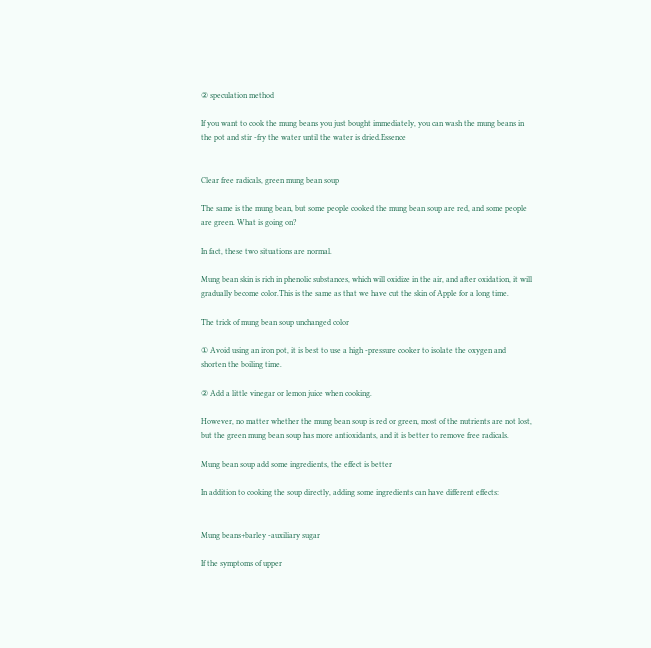② speculation method

If you want to cook the mung beans you just bought immediately, you can wash the mung beans in the pot and stir -fry the water until the water is dried.Essence


Clear free radicals, green mung bean soup

The same is the mung bean, but some people cooked the mung bean soup are red, and some people are green. What is going on?

In fact, these two situations are normal.

Mung bean skin is rich in phenolic substances, which will oxidize in the air, and after oxidation, it will gradually become color.This is the same as that we have cut the skin of Apple for a long time.

The trick of mung bean soup unchanged color

① Avoid using an iron pot, it is best to use a high -pressure cooker to isolate the oxygen and shorten the boiling time.

② Add a little vinegar or lemon juice when cooking.

However, no matter whether the mung bean soup is red or green, most of the nutrients are not lost, but the green mung bean soup has more antioxidants, and it is better to remove free radicals.

Mung bean soup add some ingredients, the effect is better

In addition to cooking the soup directly, adding some ingredients can have different effects:


Mung beans+barley -auxiliary sugar

If the symptoms of upper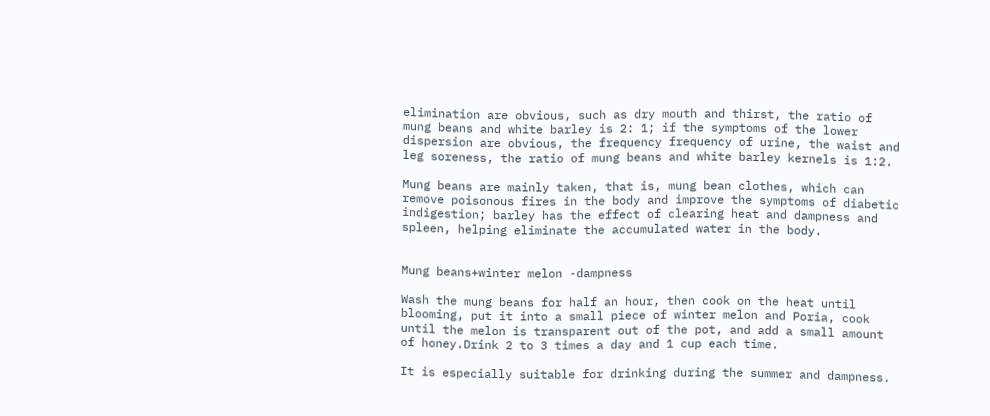elimination are obvious, such as dry mouth and thirst, the ratio of mung beans and white barley is 2: 1; if the symptoms of the lower dispersion are obvious, the frequency frequency of urine, the waist and leg soreness, the ratio of mung beans and white barley kernels is 1:2.

Mung beans are mainly taken, that is, mung bean clothes, which can remove poisonous fires in the body and improve the symptoms of diabetic indigestion; barley has the effect of clearing heat and dampness and spleen, helping eliminate the accumulated water in the body.


Mung beans+winter melon -dampness

Wash the mung beans for half an hour, then cook on the heat until blooming, put it into a small piece of winter melon and Poria, cook until the melon is transparent out of the pot, and add a small amount of honey.Drink 2 to 3 times a day and 1 cup each time.

It is especially suitable for drinking during the summer and dampness.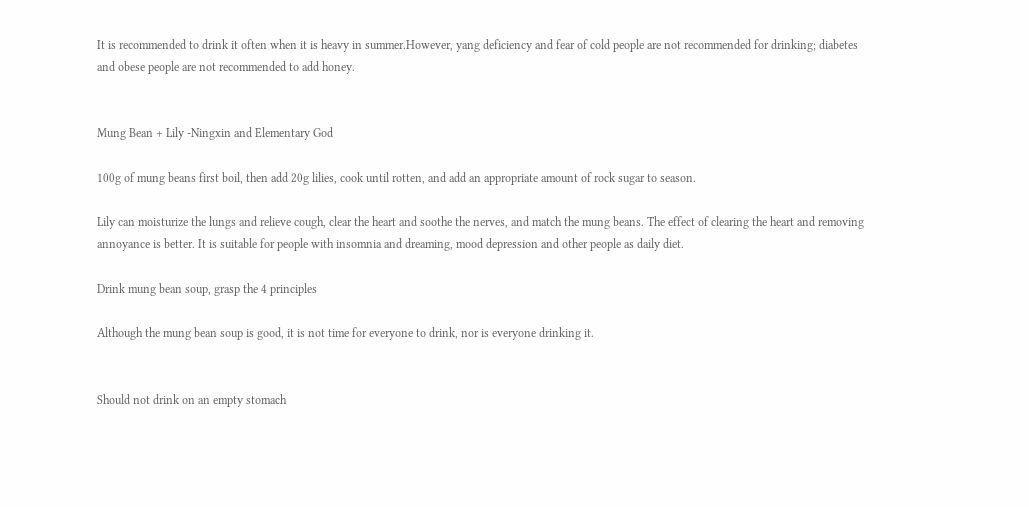It is recommended to drink it often when it is heavy in summer.However, yang deficiency and fear of cold people are not recommended for drinking; diabetes and obese people are not recommended to add honey.


Mung Bean + Lily -Ningxin and Elementary God

100g of mung beans first boil, then add 20g lilies, cook until rotten, and add an appropriate amount of rock sugar to season.

Lily can moisturize the lungs and relieve cough, clear the heart and soothe the nerves, and match the mung beans. The effect of clearing the heart and removing annoyance is better. It is suitable for people with insomnia and dreaming, mood depression and other people as daily diet.

Drink mung bean soup, grasp the 4 principles

Although the mung bean soup is good, it is not time for everyone to drink, nor is everyone drinking it.


Should not drink on an empty stomach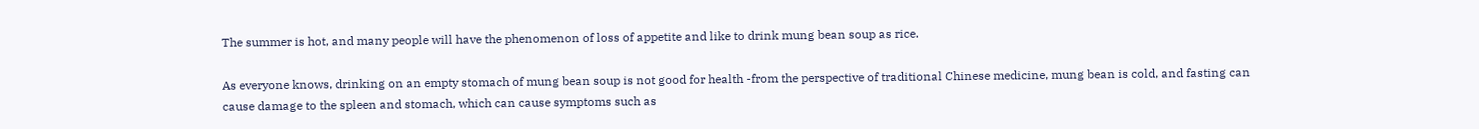The summer is hot, and many people will have the phenomenon of loss of appetite and like to drink mung bean soup as rice.

As everyone knows, drinking on an empty stomach of mung bean soup is not good for health -from the perspective of traditional Chinese medicine, mung bean is cold, and fasting can cause damage to the spleen and stomach, which can cause symptoms such as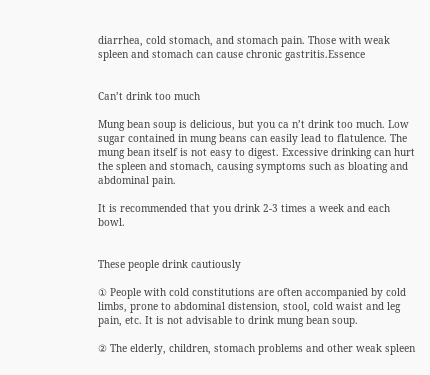diarrhea, cold stomach, and stomach pain. Those with weak spleen and stomach can cause chronic gastritis.Essence


Can’t drink too much

Mung bean soup is delicious, but you ca n’t drink too much. Low sugar contained in mung beans can easily lead to flatulence. The mung bean itself is not easy to digest. Excessive drinking can hurt the spleen and stomach, causing symptoms such as bloating and abdominal pain.

It is recommended that you drink 2-3 times a week and each bowl.


These people drink cautiously

① People with cold constitutions are often accompanied by cold limbs, prone to abdominal distension, stool, cold waist and leg pain, etc. It is not advisable to drink mung bean soup.

② The elderly, children, stomach problems and other weak spleen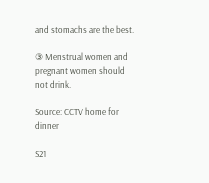and stomachs are the best.

③ Menstrual women and pregnant women should not drink.

Source: CCTV home for dinner

S21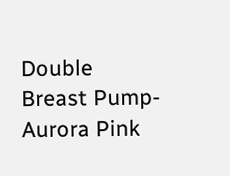Double Breast Pump-Aurora Pink